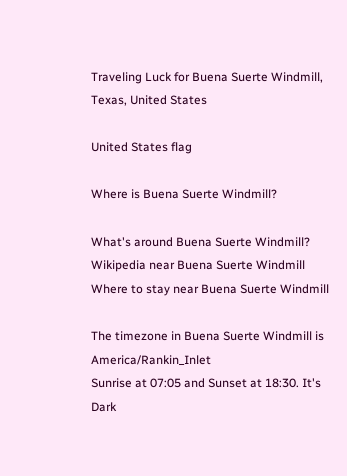Traveling Luck for Buena Suerte Windmill, Texas, United States

United States flag

Where is Buena Suerte Windmill?

What's around Buena Suerte Windmill?
Wikipedia near Buena Suerte Windmill
Where to stay near Buena Suerte Windmill

The timezone in Buena Suerte Windmill is America/Rankin_Inlet
Sunrise at 07:05 and Sunset at 18:30. It's Dark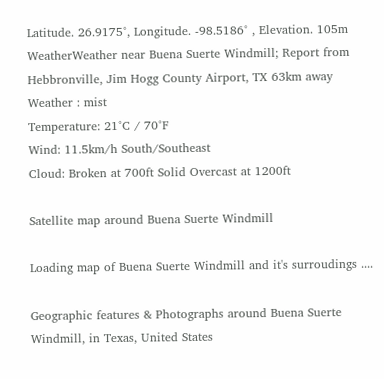Latitude. 26.9175°, Longitude. -98.5186° , Elevation. 105m
WeatherWeather near Buena Suerte Windmill; Report from Hebbronville, Jim Hogg County Airport, TX 63km away
Weather : mist
Temperature: 21°C / 70°F
Wind: 11.5km/h South/Southeast
Cloud: Broken at 700ft Solid Overcast at 1200ft

Satellite map around Buena Suerte Windmill

Loading map of Buena Suerte Windmill and it's surroudings ....

Geographic features & Photographs around Buena Suerte Windmill, in Texas, United States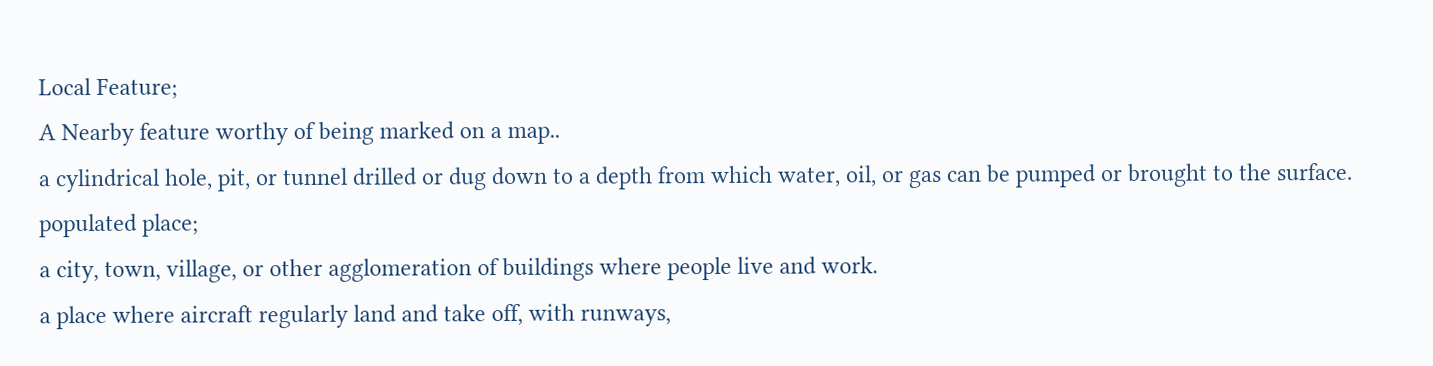Local Feature;
A Nearby feature worthy of being marked on a map..
a cylindrical hole, pit, or tunnel drilled or dug down to a depth from which water, oil, or gas can be pumped or brought to the surface.
populated place;
a city, town, village, or other agglomeration of buildings where people live and work.
a place where aircraft regularly land and take off, with runways,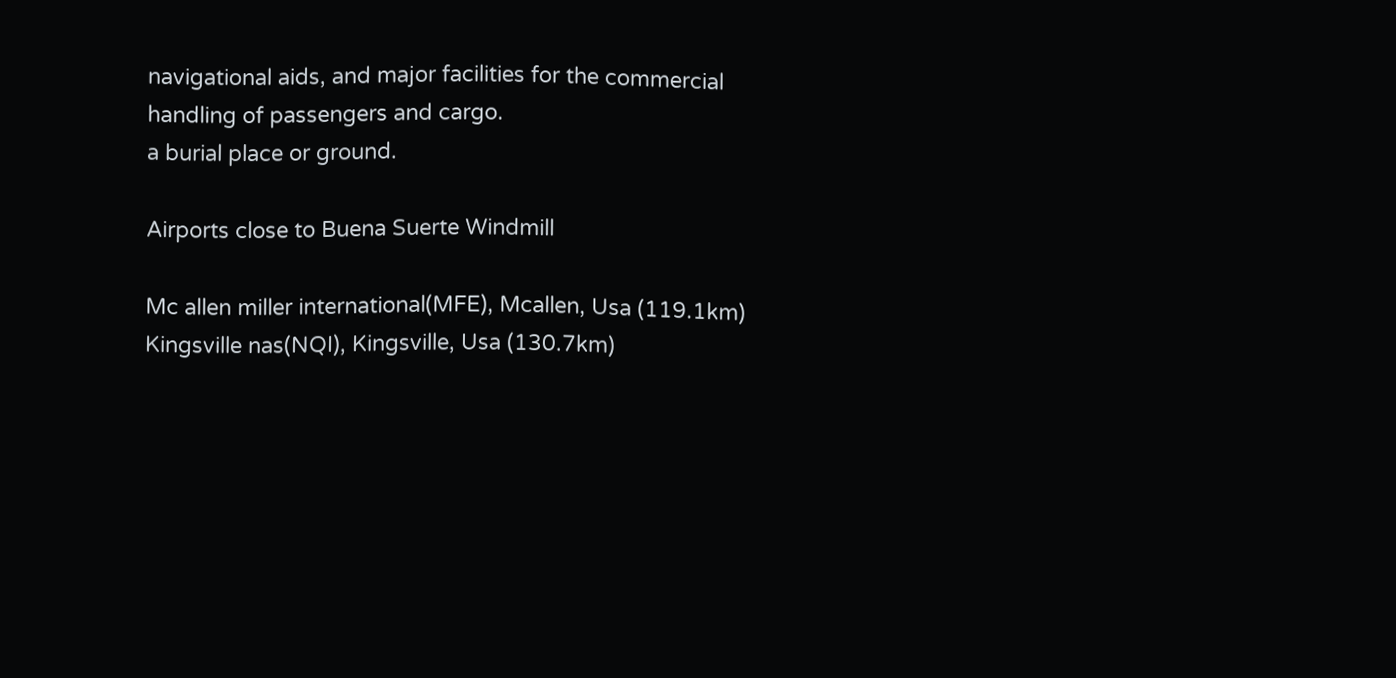navigational aids, and major facilities for the commercial handling of passengers and cargo.
a burial place or ground.

Airports close to Buena Suerte Windmill

Mc allen miller international(MFE), Mcallen, Usa (119.1km)
Kingsville nas(NQI), Kingsville, Usa (130.7km)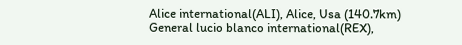Alice international(ALI), Alice, Usa (140.7km)
General lucio blanco international(REX),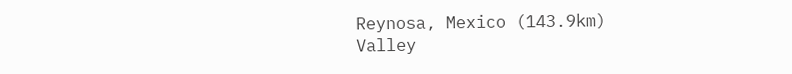Reynosa, Mexico (143.9km)
Valley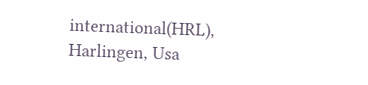international(HRL), Harlingen, Usa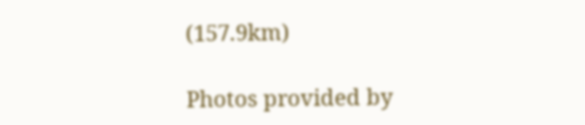(157.9km)

Photos provided by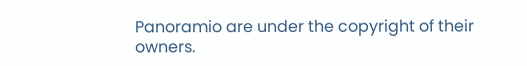Panoramio are under the copyright of their owners.